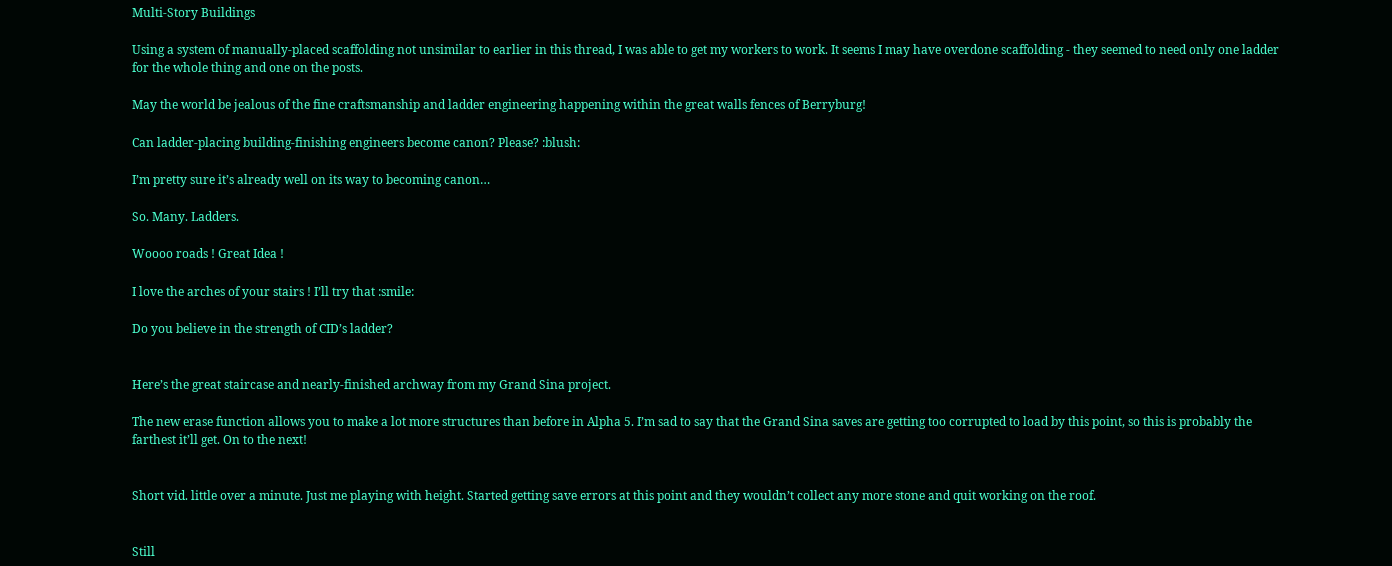Multi-Story Buildings

Using a system of manually-placed scaffolding not unsimilar to earlier in this thread, I was able to get my workers to work. It seems I may have overdone scaffolding - they seemed to need only one ladder for the whole thing and one on the posts.

May the world be jealous of the fine craftsmanship and ladder engineering happening within the great walls fences of Berryburg!

Can ladder-placing building-finishing engineers become canon? Please? :blush:

I’m pretty sure it’s already well on its way to becoming canon…

So. Many. Ladders.

Woooo roads ! Great Idea !

I love the arches of your stairs ! I’ll try that :smile:

Do you believe in the strength of CID’s ladder?


Here’s the great staircase and nearly-finished archway from my Grand Sina project.

The new erase function allows you to make a lot more structures than before in Alpha 5. I’m sad to say that the Grand Sina saves are getting too corrupted to load by this point, so this is probably the farthest it’ll get. On to the next!


Short vid. little over a minute. Just me playing with height. Started getting save errors at this point and they wouldn’t collect any more stone and quit working on the roof.


Still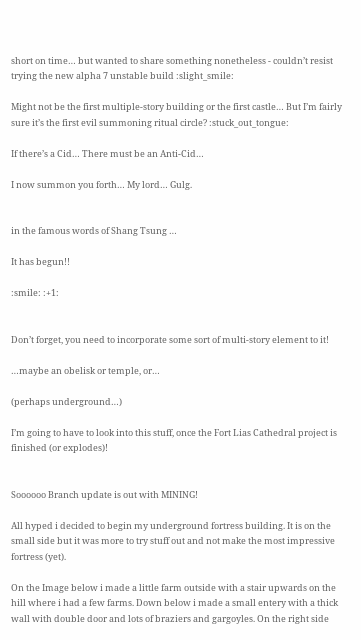short on time… but wanted to share something nonetheless - couldn’t resist trying the new alpha 7 unstable build :slight_smile:

Might not be the first multiple-story building or the first castle… But I’m fairly sure it’s the first evil summoning ritual circle? :stuck_out_tongue:

If there’s a Cid… There must be an Anti-Cid…

I now summon you forth… My lord… Gulg.


in the famous words of Shang Tsung …

It has begun!!

:smile: :+1:


Don’t forget, you need to incorporate some sort of multi-story element to it!

…maybe an obelisk or temple, or…

(perhaps underground…)

I’m going to have to look into this stuff, once the Fort Lias Cathedral project is finished (or explodes)!


Soooooo Branch update is out with MINING!

All hyped i decided to begin my underground fortress building. It is on the small side but it was more to try stuff out and not make the most impressive fortress (yet).

On the Image below i made a little farm outside with a stair upwards on the hill where i had a few farms. Down below i made a small entery with a thick wall with double door and lots of braziers and gargoyles. On the right side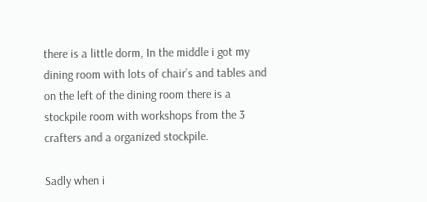there is a little dorm, In the middle i got my dining room with lots of chair’s and tables and on the left of the dining room there is a stockpile room with workshops from the 3 crafters and a organized stockpile.

Sadly when i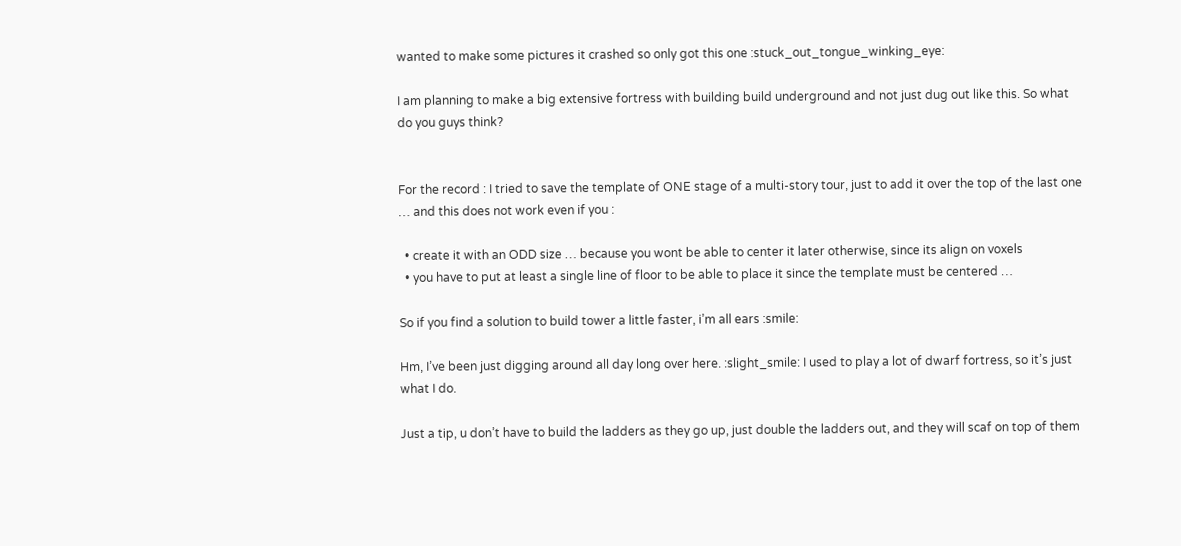wanted to make some pictures it crashed so only got this one :stuck_out_tongue_winking_eye:

I am planning to make a big extensive fortress with building build underground and not just dug out like this. So what do you guys think?


For the record : I tried to save the template of ONE stage of a multi-story tour, just to add it over the top of the last one … and this does not work even if you :

  • create it with an ODD size … because you wont be able to center it later otherwise, since its align on voxels
  • you have to put at least a single line of floor to be able to place it since the template must be centered …

So if you find a solution to build tower a little faster, i’m all ears :smile:

Hm, I’ve been just digging around all day long over here. :slight_smile: I used to play a lot of dwarf fortress, so it’s just what I do.

Just a tip, u don’t have to build the ladders as they go up, just double the ladders out, and they will scaf on top of them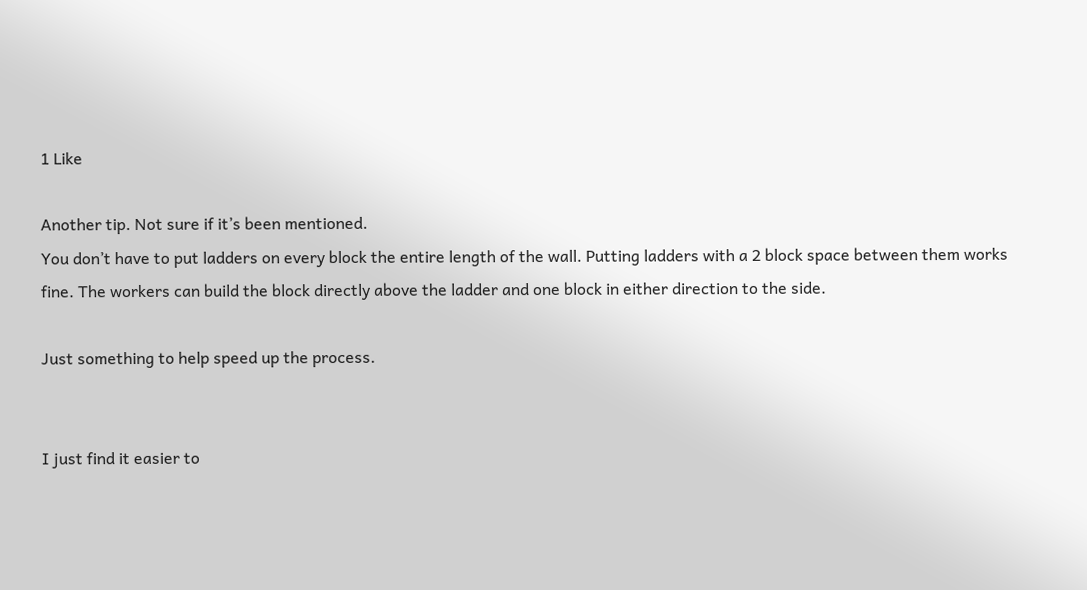1 Like

Another tip. Not sure if it’s been mentioned.
You don’t have to put ladders on every block the entire length of the wall. Putting ladders with a 2 block space between them works fine. The workers can build the block directly above the ladder and one block in either direction to the side.

Just something to help speed up the process.


I just find it easier to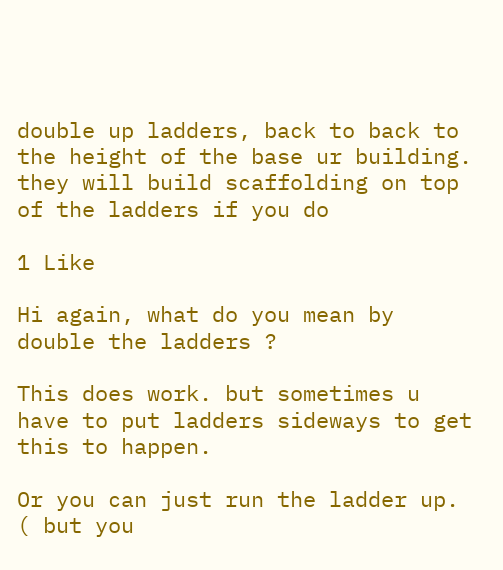double up ladders, back to back to the height of the base ur building. they will build scaffolding on top of the ladders if you do

1 Like

Hi again, what do you mean by double the ladders ?

This does work. but sometimes u have to put ladders sideways to get this to happen.

Or you can just run the ladder up. ( but you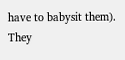have to babysit them). They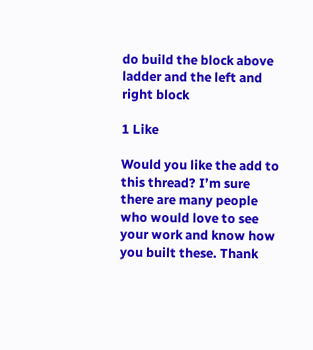do build the block above ladder and the left and right block

1 Like

Would you like the add to this thread? I’m sure there are many people who would love to see your work and know how you built these. Thank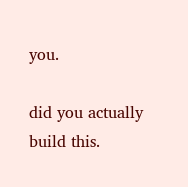you.

did you actually build this.